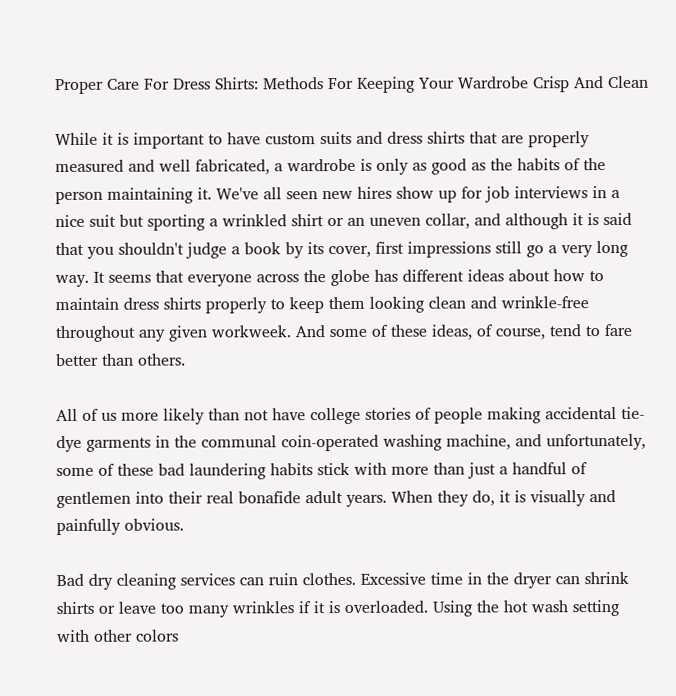Proper Care For Dress Shirts: Methods For Keeping Your Wardrobe Crisp And Clean

While it is important to have custom suits and dress shirts that are properly measured and well fabricated, a wardrobe is only as good as the habits of the person maintaining it. We've all seen new hires show up for job interviews in a nice suit but sporting a wrinkled shirt or an uneven collar, and although it is said that you shouldn't judge a book by its cover, first impressions still go a very long way. It seems that everyone across the globe has different ideas about how to maintain dress shirts properly to keep them looking clean and wrinkle-free throughout any given workweek. And some of these ideas, of course, tend to fare better than others.

All of us more likely than not have college stories of people making accidental tie-dye garments in the communal coin-operated washing machine, and unfortunately, some of these bad laundering habits stick with more than just a handful of gentlemen into their real bonafide adult years. When they do, it is visually and painfully obvious.

Bad dry cleaning services can ruin clothes. Excessive time in the dryer can shrink shirts or leave too many wrinkles if it is overloaded. Using the hot wash setting with other colors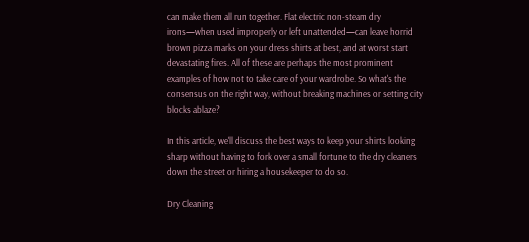can make them all run together. Flat electric non-steam dry irons—when used improperly or left unattended—can leave horrid brown pizza marks on your dress shirts at best, and at worst start devastating fires. All of these are perhaps the most prominent examples of how not to take care of your wardrobe. So what's the consensus on the right way, without breaking machines or setting city blocks ablaze?

In this article, we'll discuss the best ways to keep your shirts looking sharp without having to fork over a small fortune to the dry cleaners down the street or hiring a housekeeper to do so.

Dry Cleaning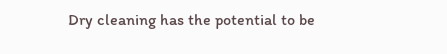Dry cleaning has the potential to be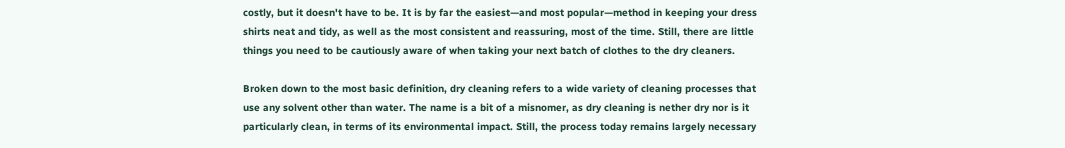costly, but it doesn't have to be. It is by far the easiest—and most popular—method in keeping your dress shirts neat and tidy, as well as the most consistent and reassuring, most of the time. Still, there are little things you need to be cautiously aware of when taking your next batch of clothes to the dry cleaners.

Broken down to the most basic definition, dry cleaning refers to a wide variety of cleaning processes that use any solvent other than water. The name is a bit of a misnomer, as dry cleaning is nether dry nor is it particularly clean, in terms of its environmental impact. Still, the process today remains largely necessary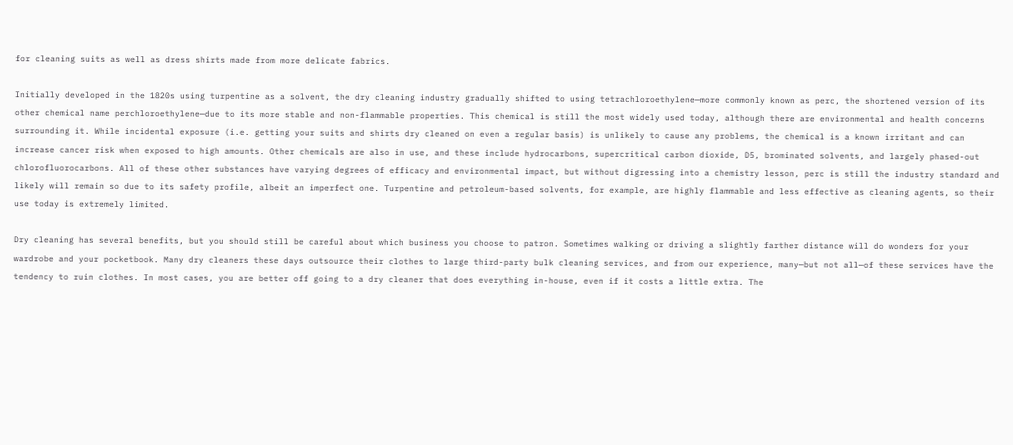for cleaning suits as well as dress shirts made from more delicate fabrics.

Initially developed in the 1820s using turpentine as a solvent, the dry cleaning industry gradually shifted to using tetrachloroethylene—more commonly known as perc, the shortened version of its other chemical name perchloroethylene—due to its more stable and non-flammable properties. This chemical is still the most widely used today, although there are environmental and health concerns surrounding it. While incidental exposure (i.e. getting your suits and shirts dry cleaned on even a regular basis) is unlikely to cause any problems, the chemical is a known irritant and can increase cancer risk when exposed to high amounts. Other chemicals are also in use, and these include hydrocarbons, supercritical carbon dioxide, D5, brominated solvents, and largely phased-out chlorofluorocarbons. All of these other substances have varying degrees of efficacy and environmental impact, but without digressing into a chemistry lesson, perc is still the industry standard and likely will remain so due to its safety profile, albeit an imperfect one. Turpentine and petroleum-based solvents, for example, are highly flammable and less effective as cleaning agents, so their use today is extremely limited.

Dry cleaning has several benefits, but you should still be careful about which business you choose to patron. Sometimes walking or driving a slightly farther distance will do wonders for your wardrobe and your pocketbook. Many dry cleaners these days outsource their clothes to large third-party bulk cleaning services, and from our experience, many—but not all—of these services have the tendency to ruin clothes. In most cases, you are better off going to a dry cleaner that does everything in-house, even if it costs a little extra. The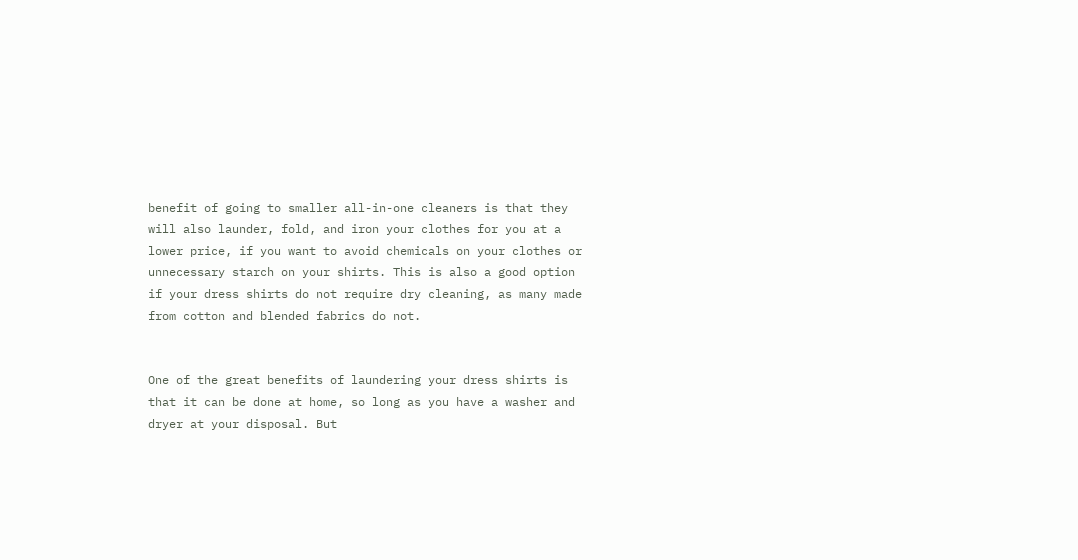benefit of going to smaller all-in-one cleaners is that they will also launder, fold, and iron your clothes for you at a lower price, if you want to avoid chemicals on your clothes or unnecessary starch on your shirts. This is also a good option if your dress shirts do not require dry cleaning, as many made from cotton and blended fabrics do not.


One of the great benefits of laundering your dress shirts is that it can be done at home, so long as you have a washer and dryer at your disposal. But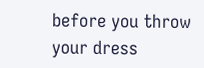before you throw your dress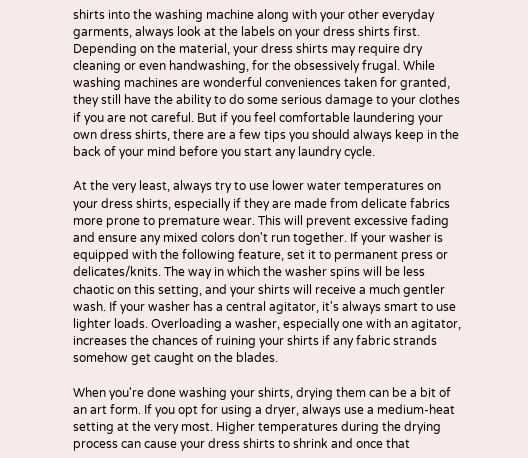shirts into the washing machine along with your other everyday garments, always look at the labels on your dress shirts first. Depending on the material, your dress shirts may require dry cleaning or even handwashing, for the obsessively frugal. While washing machines are wonderful conveniences taken for granted, they still have the ability to do some serious damage to your clothes if you are not careful. But if you feel comfortable laundering your own dress shirts, there are a few tips you should always keep in the back of your mind before you start any laundry cycle.

At the very least, always try to use lower water temperatures on your dress shirts, especially if they are made from delicate fabrics more prone to premature wear. This will prevent excessive fading and ensure any mixed colors don't run together. If your washer is equipped with the following feature, set it to permanent press or delicates/knits. The way in which the washer spins will be less chaotic on this setting, and your shirts will receive a much gentler wash. If your washer has a central agitator, it's always smart to use lighter loads. Overloading a washer, especially one with an agitator, increases the chances of ruining your shirts if any fabric strands somehow get caught on the blades.

When you're done washing your shirts, drying them can be a bit of an art form. If you opt for using a dryer, always use a medium-heat setting at the very most. Higher temperatures during the drying process can cause your dress shirts to shrink and once that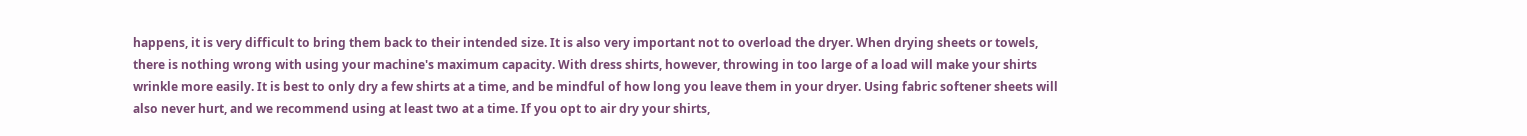happens, it is very difficult to bring them back to their intended size. It is also very important not to overload the dryer. When drying sheets or towels, there is nothing wrong with using your machine's maximum capacity. With dress shirts, however, throwing in too large of a load will make your shirts wrinkle more easily. It is best to only dry a few shirts at a time, and be mindful of how long you leave them in your dryer. Using fabric softener sheets will also never hurt, and we recommend using at least two at a time. If you opt to air dry your shirts,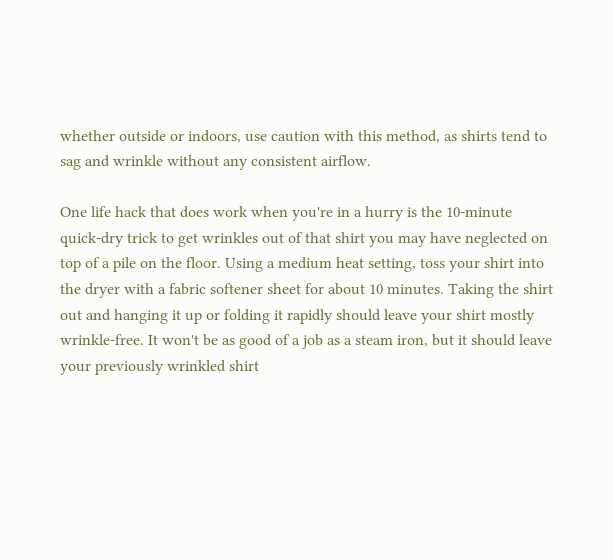whether outside or indoors, use caution with this method, as shirts tend to sag and wrinkle without any consistent airflow.

One life hack that does work when you're in a hurry is the 10-minute quick-dry trick to get wrinkles out of that shirt you may have neglected on top of a pile on the floor. Using a medium heat setting, toss your shirt into the dryer with a fabric softener sheet for about 10 minutes. Taking the shirt out and hanging it up or folding it rapidly should leave your shirt mostly wrinkle-free. It won't be as good of a job as a steam iron, but it should leave your previously wrinkled shirt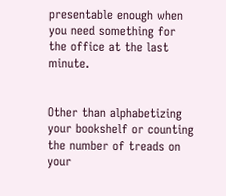presentable enough when you need something for the office at the last minute.


Other than alphabetizing your bookshelf or counting the number of treads on your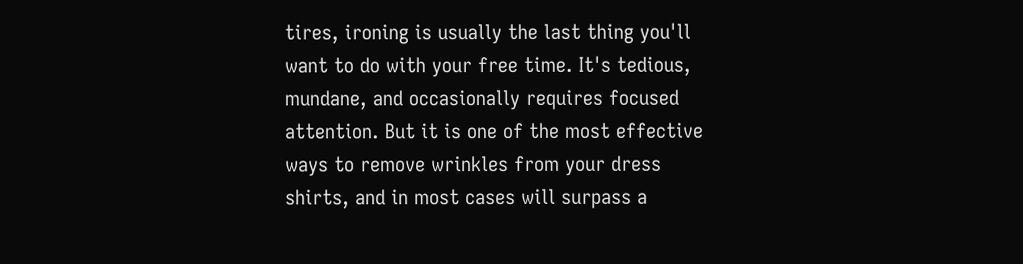tires, ironing is usually the last thing you'll want to do with your free time. It's tedious, mundane, and occasionally requires focused attention. But it is one of the most effective ways to remove wrinkles from your dress shirts, and in most cases will surpass a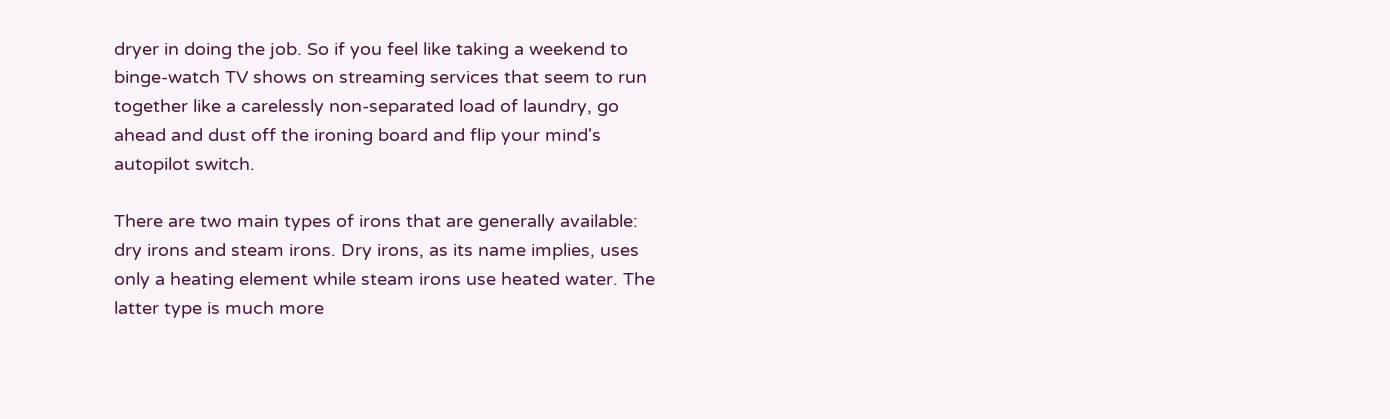dryer in doing the job. So if you feel like taking a weekend to binge-watch TV shows on streaming services that seem to run together like a carelessly non-separated load of laundry, go ahead and dust off the ironing board and flip your mind's autopilot switch.

There are two main types of irons that are generally available: dry irons and steam irons. Dry irons, as its name implies, uses only a heating element while steam irons use heated water. The latter type is much more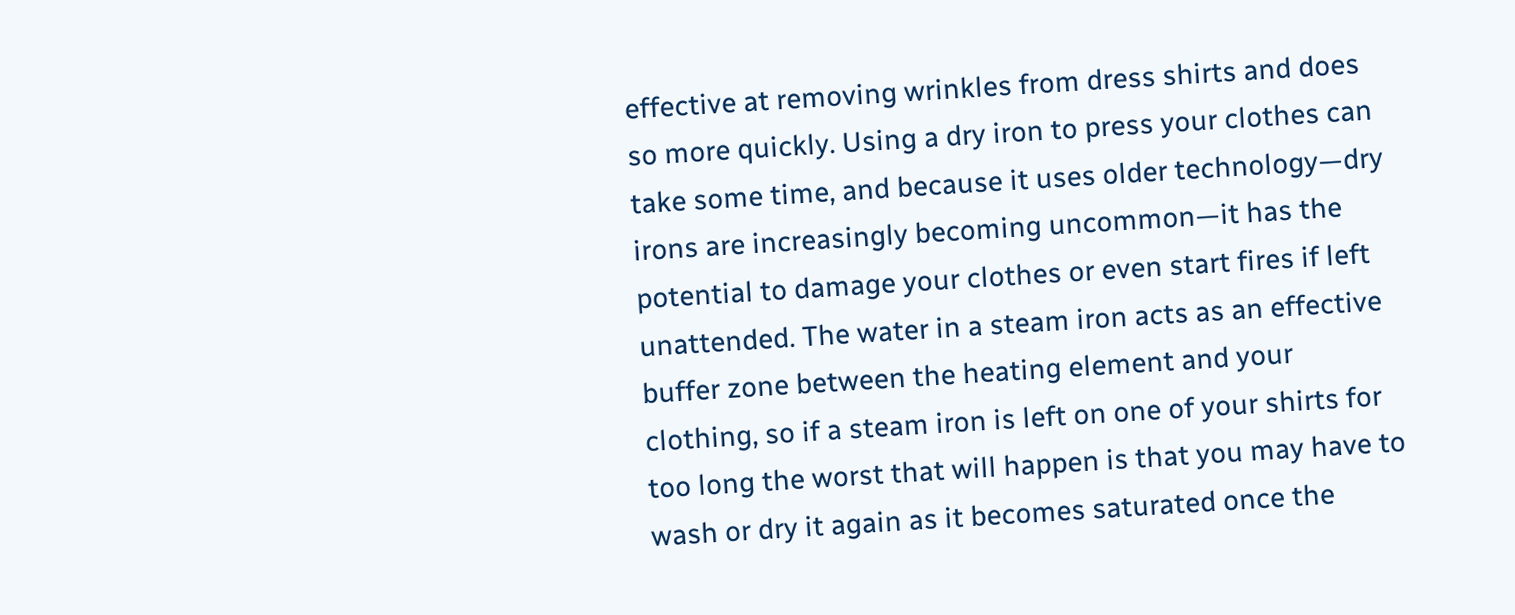effective at removing wrinkles from dress shirts and does so more quickly. Using a dry iron to press your clothes can take some time, and because it uses older technology—dry irons are increasingly becoming uncommon—it has the potential to damage your clothes or even start fires if left unattended. The water in a steam iron acts as an effective buffer zone between the heating element and your clothing, so if a steam iron is left on one of your shirts for too long the worst that will happen is that you may have to wash or dry it again as it becomes saturated once the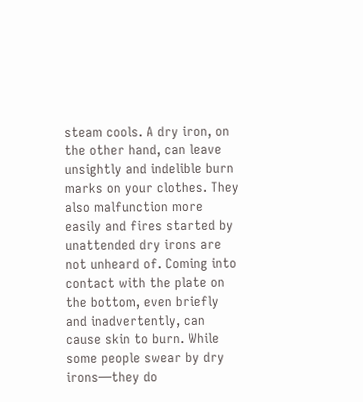steam cools. A dry iron, on the other hand, can leave unsightly and indelible burn marks on your clothes. They also malfunction more easily and fires started by unattended dry irons are not unheard of. Coming into contact with the plate on the bottom, even briefly and inadvertently, can cause skin to burn. While some people swear by dry irons—they do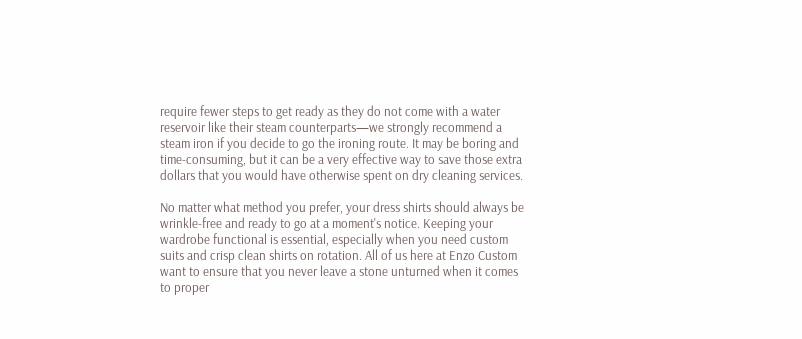require fewer steps to get ready as they do not come with a water reservoir like their steam counterparts—we strongly recommend a steam iron if you decide to go the ironing route. It may be boring and time-consuming, but it can be a very effective way to save those extra dollars that you would have otherwise spent on dry cleaning services.

No matter what method you prefer, your dress shirts should always be wrinkle-free and ready to go at a moment's notice. Keeping your wardrobe functional is essential, especially when you need custom suits and crisp clean shirts on rotation. All of us here at Enzo Custom want to ensure that you never leave a stone unturned when it comes to proper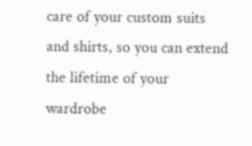care of your custom suits and shirts, so you can extend the lifetime of your wardrobe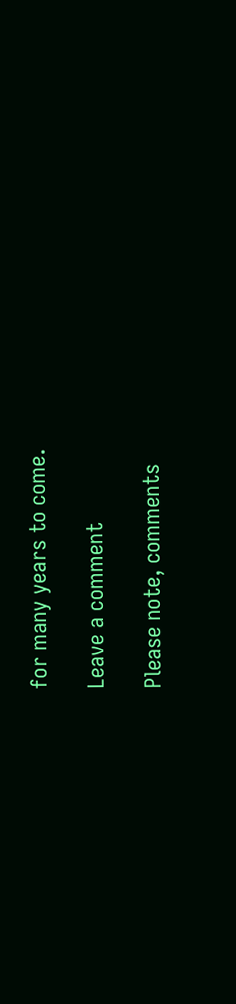for many years to come.

Leave a comment

Please note, comments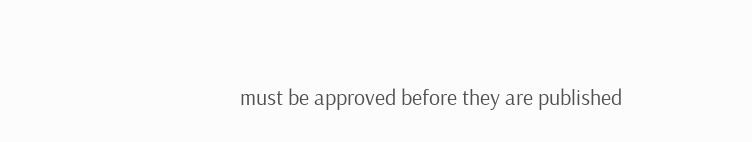must be approved before they are published